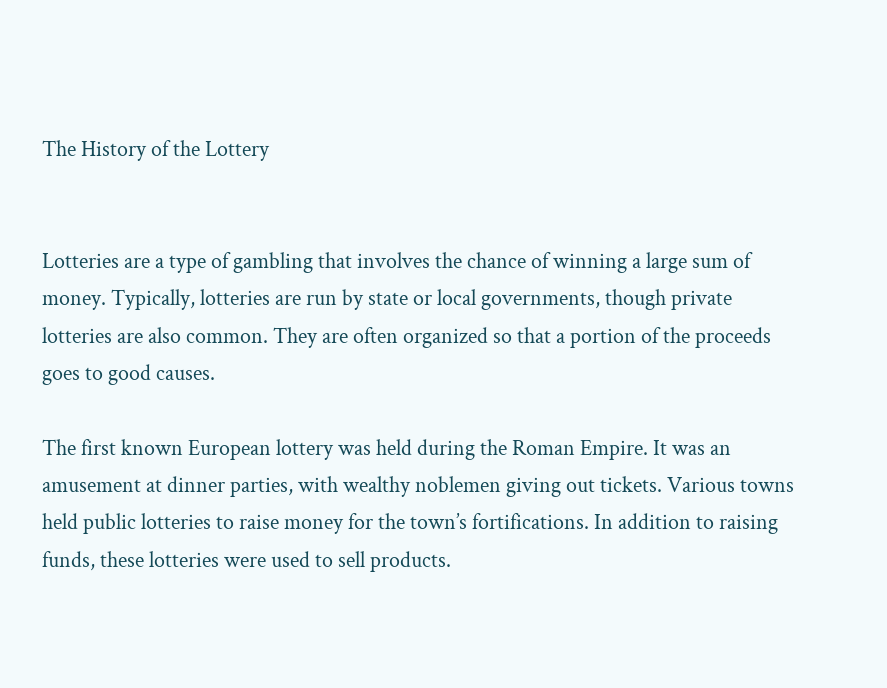The History of the Lottery


Lotteries are a type of gambling that involves the chance of winning a large sum of money. Typically, lotteries are run by state or local governments, though private lotteries are also common. They are often organized so that a portion of the proceeds goes to good causes.

The first known European lottery was held during the Roman Empire. It was an amusement at dinner parties, with wealthy noblemen giving out tickets. Various towns held public lotteries to raise money for the town’s fortifications. In addition to raising funds, these lotteries were used to sell products.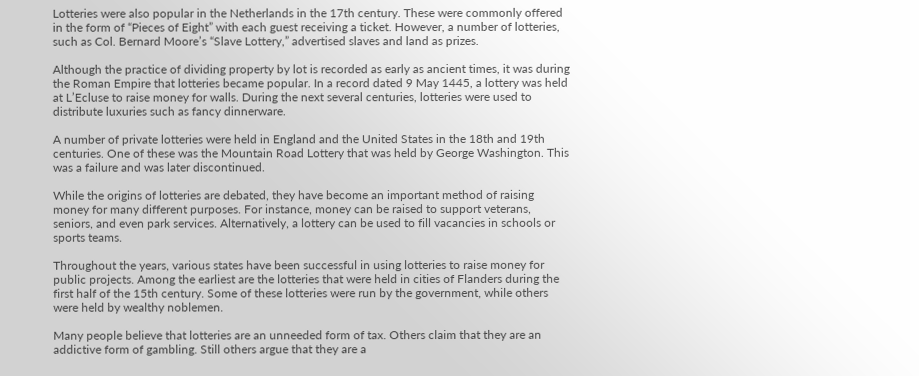Lotteries were also popular in the Netherlands in the 17th century. These were commonly offered in the form of “Pieces of Eight” with each guest receiving a ticket. However, a number of lotteries, such as Col. Bernard Moore’s “Slave Lottery,” advertised slaves and land as prizes.

Although the practice of dividing property by lot is recorded as early as ancient times, it was during the Roman Empire that lotteries became popular. In a record dated 9 May 1445, a lottery was held at L’Ecluse to raise money for walls. During the next several centuries, lotteries were used to distribute luxuries such as fancy dinnerware.

A number of private lotteries were held in England and the United States in the 18th and 19th centuries. One of these was the Mountain Road Lottery that was held by George Washington. This was a failure and was later discontinued.

While the origins of lotteries are debated, they have become an important method of raising money for many different purposes. For instance, money can be raised to support veterans, seniors, and even park services. Alternatively, a lottery can be used to fill vacancies in schools or sports teams.

Throughout the years, various states have been successful in using lotteries to raise money for public projects. Among the earliest are the lotteries that were held in cities of Flanders during the first half of the 15th century. Some of these lotteries were run by the government, while others were held by wealthy noblemen.

Many people believe that lotteries are an unneeded form of tax. Others claim that they are an addictive form of gambling. Still others argue that they are a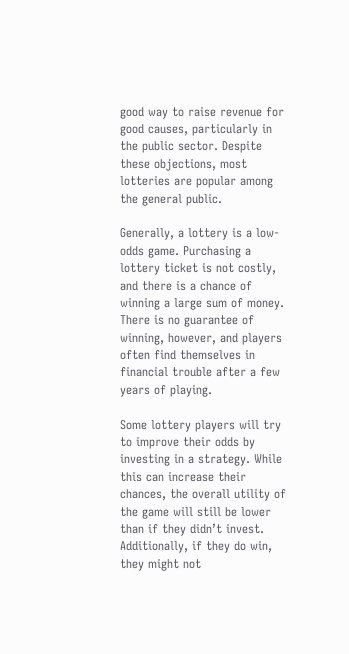good way to raise revenue for good causes, particularly in the public sector. Despite these objections, most lotteries are popular among the general public.

Generally, a lottery is a low-odds game. Purchasing a lottery ticket is not costly, and there is a chance of winning a large sum of money. There is no guarantee of winning, however, and players often find themselves in financial trouble after a few years of playing.

Some lottery players will try to improve their odds by investing in a strategy. While this can increase their chances, the overall utility of the game will still be lower than if they didn’t invest. Additionally, if they do win, they might not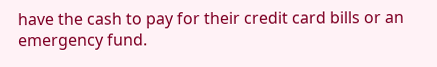have the cash to pay for their credit card bills or an emergency fund.